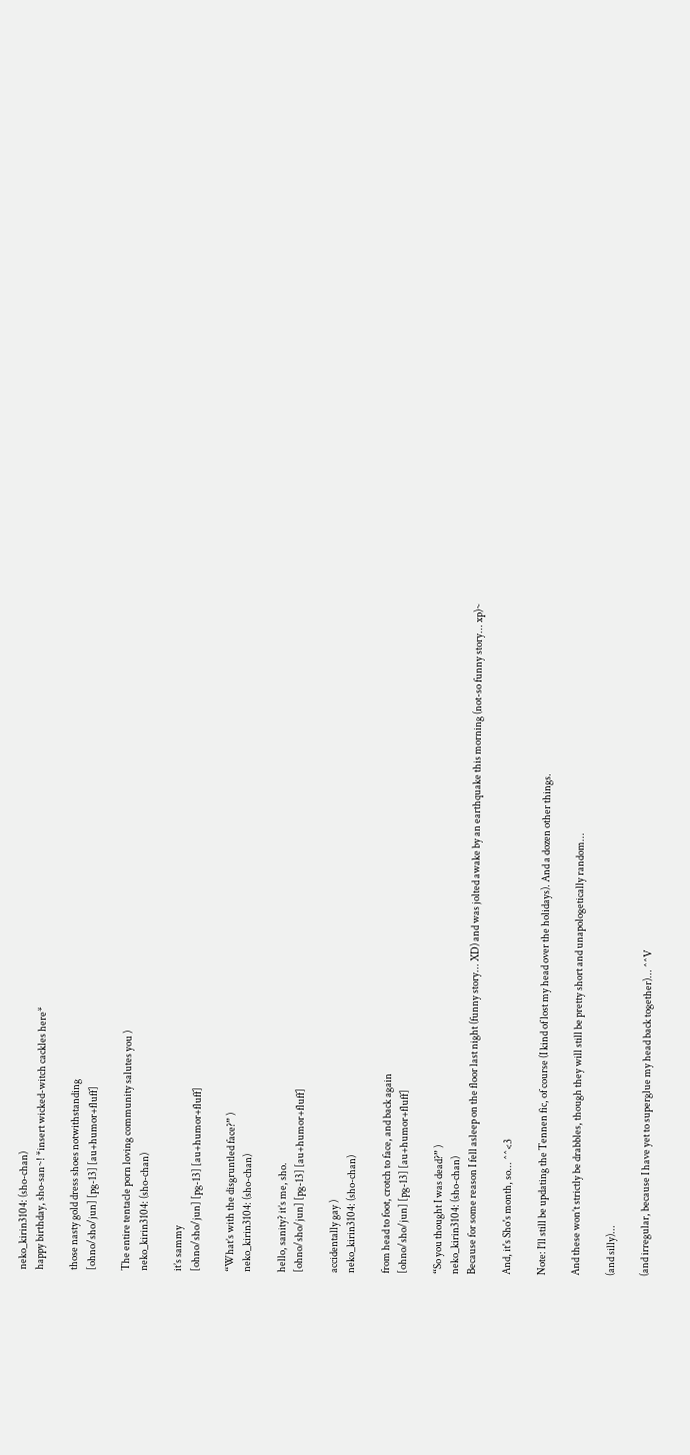neko_kirin3104: (sho-chan)
happy birthday, sho-san~! *insert wicked-witch cackles here*

those nasty gold dress shoes notwithstanding
[ohno/sho/jun] [pg-13] [au+humor+fluff]

The entire tentacle porn loving community salutes you )
neko_kirin3104: (sho-chan)

it’s sammy
[ohno/sho/jun] [pg-13] [au+humor+fluff]

“What’s with the disgruntled face?” )
neko_kirin3104: (sho-chan)

hello, sanity? it’s me, sho.
[ohno/sho/jun] [pg-13] [au+humor+fluff]

accidentally gay )
neko_kirin3104: (sho-chan)

from head to foot, crotch to face, and back again
[ohno/sho/jun] [pg-13] [au+humor+fluff]

“So you thought I was dead?” )
neko_kirin3104: (sho-chan)
Because for some reason I fell asleep on the floor last night (funny story... XD) and was jolted awake by an earthquake this morning (not-so funny story... xp)~

And, it's Sho's month, so... ^^<3

Note: I’ll still be updating the Tennen fic, of course (I kind of lost my head over the holidays). And a dozen other things.

And these won’t strictly be drabbles, though they will still be pretty short and unapologetically random...

(and silly)...

(and irregular, because I have yet to superglue my head back together)... ^^V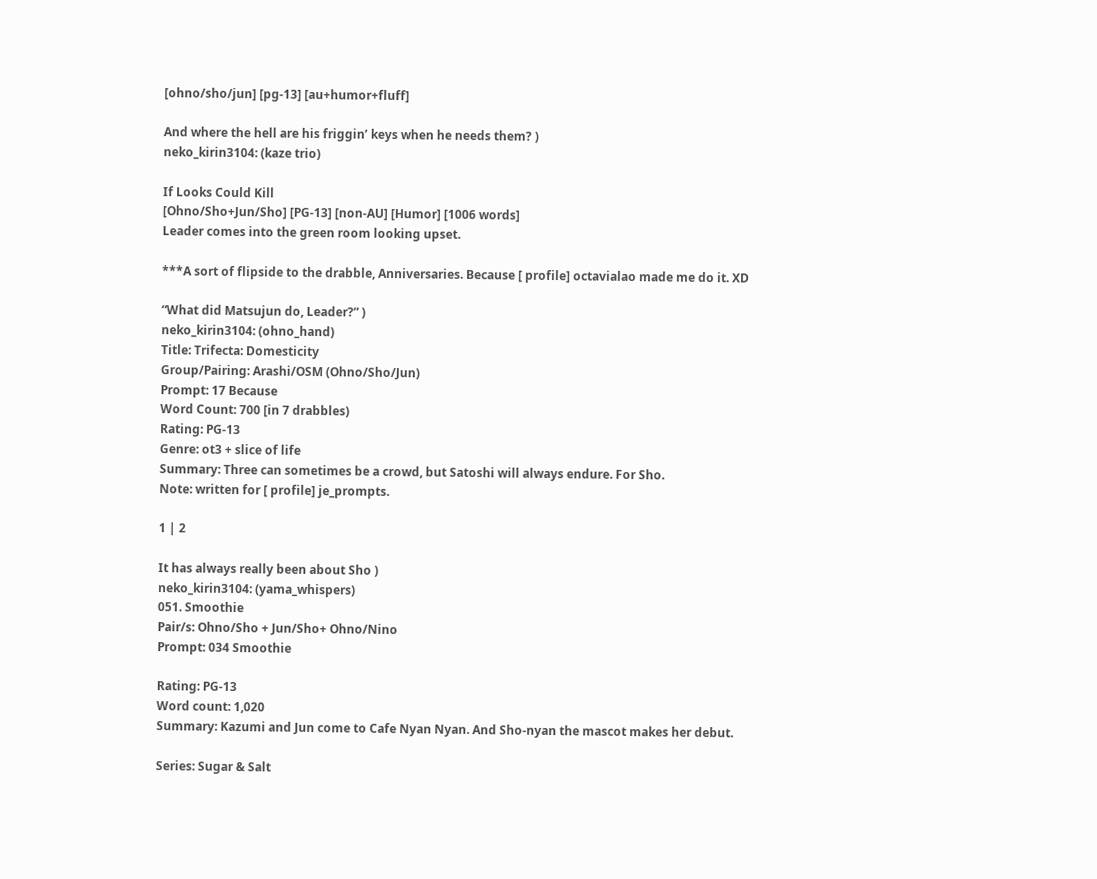[ohno/sho/jun] [pg-13] [au+humor+fluff]

And where the hell are his friggin’ keys when he needs them? )
neko_kirin3104: (kaze trio)

If Looks Could Kill
[Ohno/Sho+Jun/Sho] [PG-13] [non-AU] [Humor] [1006 words]
Leader comes into the green room looking upset.

***A sort of flipside to the drabble, Anniversaries. Because [ profile] octavialao made me do it. XD

“What did Matsujun do, Leader?” )
neko_kirin3104: (ohno_hand)
Title: Trifecta: Domesticity
Group/Pairing: Arashi/OSM (Ohno/Sho/Jun)
Prompt: 17 Because
Word Count: 700 [in 7 drabbles)
Rating: PG-13
Genre: ot3 + slice of life
Summary: Three can sometimes be a crowd, but Satoshi will always endure. For Sho.
Note: written for [ profile] je_prompts.

1 | 2

It has always really been about Sho )
neko_kirin3104: (yama_whispers)
051. Smoothie
Pair/s: Ohno/Sho + Jun/Sho+ Ohno/Nino
Prompt: 034 Smoothie

Rating: PG-13
Word count: 1,020
Summary: Kazumi and Jun come to Cafe Nyan Nyan. And Sho-nyan the mascot makes her debut.

Series: Sugar & Salt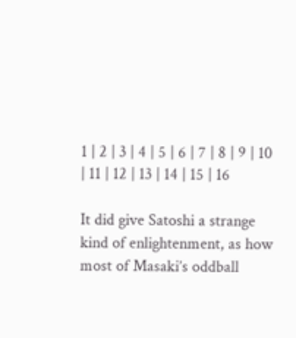1 | 2 | 3 | 4 | 5 | 6 | 7 | 8 | 9 | 10 | 11 | 12 | 13 | 14 | 15 | 16

It did give Satoshi a strange kind of enlightenment, as how most of Masaki’s oddball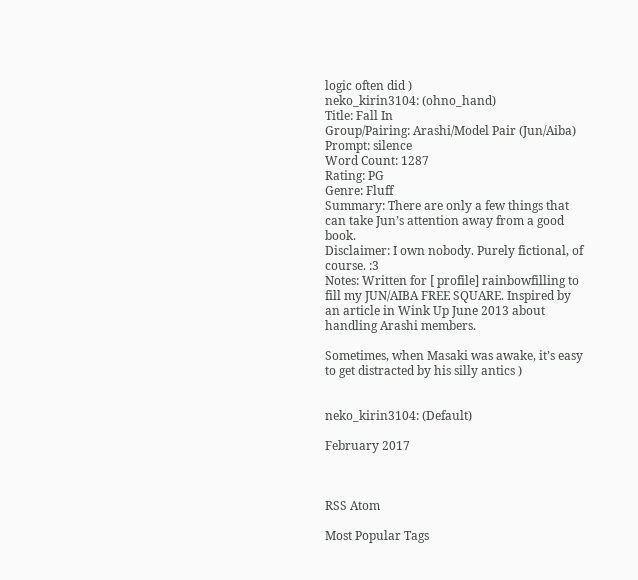logic often did )
neko_kirin3104: (ohno_hand)
Title: Fall In
Group/Pairing: Arashi/Model Pair (Jun/Aiba)
Prompt: silence
Word Count: 1287
Rating: PG
Genre: Fluff
Summary: There are only a few things that can take Jun’s attention away from a good book.
Disclaimer: I own nobody. Purely fictional, of course. :3
Notes: Written for [ profile] rainbowfilling to fill my JUN/AIBA FREE SQUARE. Inspired by an article in Wink Up June 2013 about handling Arashi members.

Sometimes, when Masaki was awake, it’s easy to get distracted by his silly antics )


neko_kirin3104: (Default)

February 2017



RSS Atom

Most Popular Tags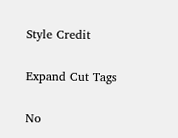Style Credit

Expand Cut Tags

No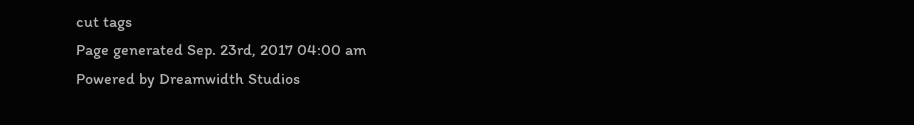cut tags
Page generated Sep. 23rd, 2017 04:00 am
Powered by Dreamwidth Studios